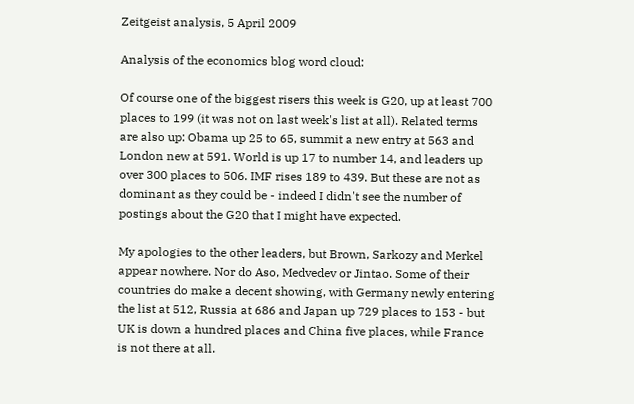Zeitgeist analysis, 5 April 2009

Analysis of the economics blog word cloud:

Of course one of the biggest risers this week is G20, up at least 700 places to 199 (it was not on last week's list at all). Related terms are also up: Obama up 25 to 65, summit a new entry at 563 and London new at 591. World is up 17 to number 14, and leaders up over 300 places to 506. IMF rises 189 to 439. But these are not as dominant as they could be - indeed I didn't see the number of postings about the G20 that I might have expected.

My apologies to the other leaders, but Brown, Sarkozy and Merkel appear nowhere. Nor do Aso, Medvedev or Jintao. Some of their countries do make a decent showing, with Germany newly entering the list at 512, Russia at 686 and Japan up 729 places to 153 - but UK is down a hundred places and China five places, while France is not there at all.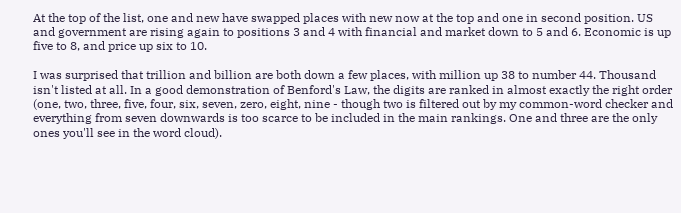At the top of the list, one and new have swapped places with new now at the top and one in second position. US and government are rising again to positions 3 and 4 with financial and market down to 5 and 6. Economic is up five to 8, and price up six to 10.

I was surprised that trillion and billion are both down a few places, with million up 38 to number 44. Thousand isn't listed at all. In a good demonstration of Benford's Law, the digits are ranked in almost exactly the right order (one, two, three, five, four, six, seven, zero, eight, nine - though two is filtered out by my common-word checker and everything from seven downwards is too scarce to be included in the main rankings. One and three are the only ones you'll see in the word cloud).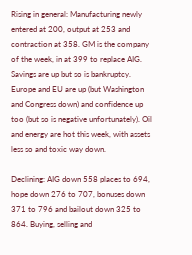Rising in general: Manufacturing newly entered at 200, output at 253 and contraction at 358. GM is the company of the week, in at 399 to replace AIG. Savings are up but so is bankruptcy. Europe and EU are up (but Washington and Congress down) and confidence up too (but so is negative unfortunately). Oil and energy are hot this week, with assets less so and toxic way down.

Declining: AIG down 558 places to 694, hope down 276 to 707, bonuses down 371 to 796 and bailout down 325 to 864. Buying, selling and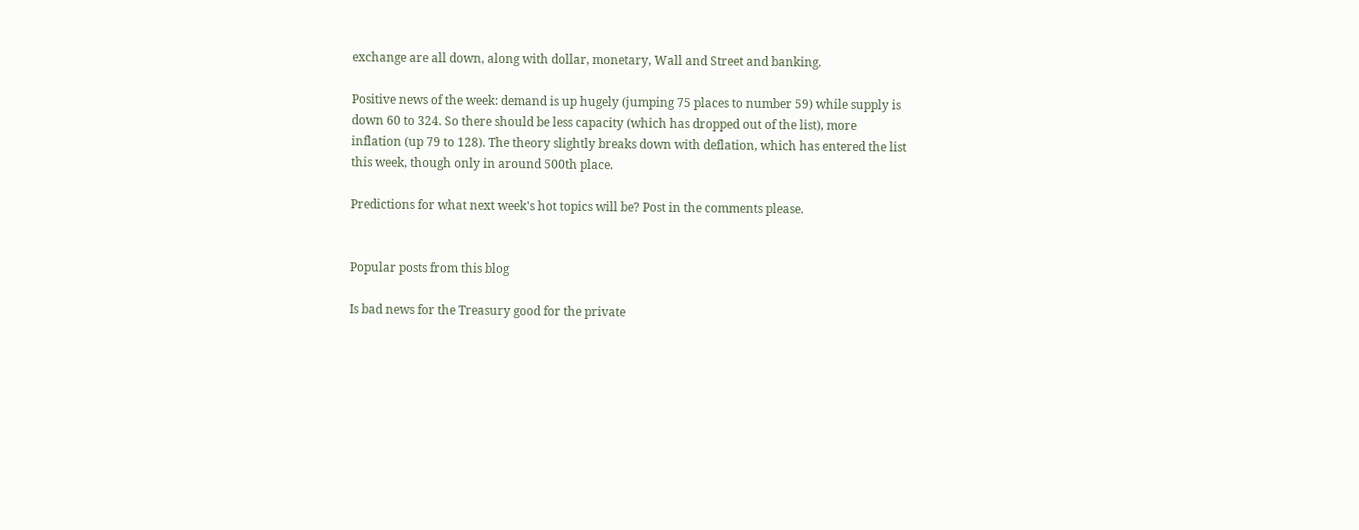exchange are all down, along with dollar, monetary, Wall and Street and banking.

Positive news of the week: demand is up hugely (jumping 75 places to number 59) while supply is down 60 to 324. So there should be less capacity (which has dropped out of the list), more inflation (up 79 to 128). The theory slightly breaks down with deflation, which has entered the list this week, though only in around 500th place.

Predictions for what next week's hot topics will be? Post in the comments please.


Popular posts from this blog

Is bad news for the Treasury good for the private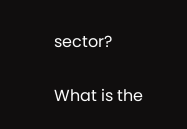sector?

What is the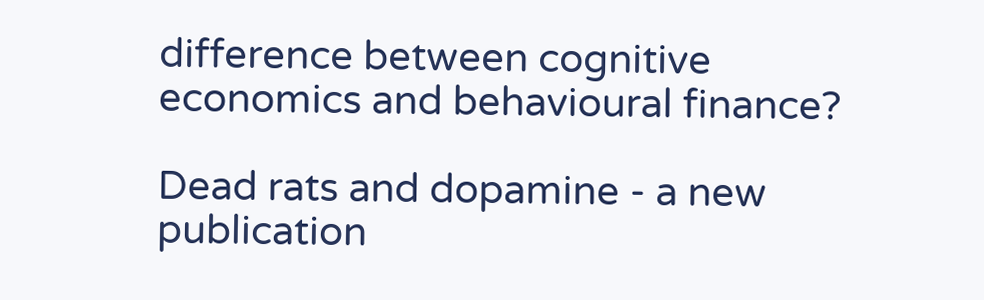difference between cognitive economics and behavioural finance?

Dead rats and dopamine - a new publication